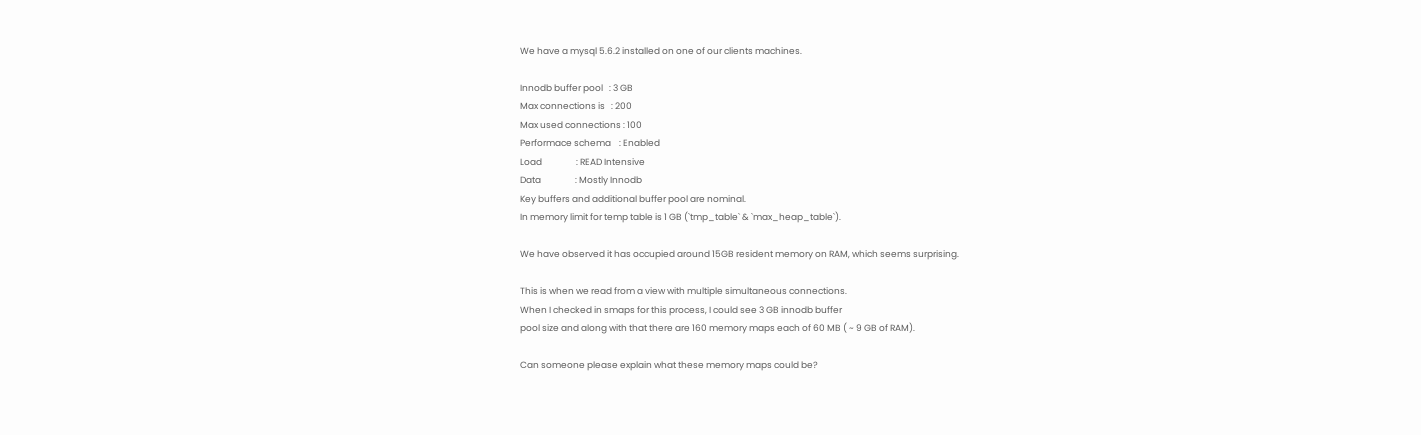We have a mysql 5.6.2 installed on one of our clients machines.

Innodb buffer pool   : 3 GB
Max connections is   : 200
Max used connections : 100
Performace schema    : Enabled
Load                 : READ Intensive
Data                 : Mostly Innodb
Key buffers and additional buffer pool are nominal.
In memory limit for temp table is 1 GB (`tmp_table` & `max_heap_table`).

We have observed it has occupied around 15GB resident memory on RAM, which seems surprising.

This is when we read from a view with multiple simultaneous connections.
When I checked in smaps for this process, I could see 3 GB innodb buffer
pool size and along with that there are 160 memory maps each of 60 MB ( ~ 9 GB of RAM).

Can someone please explain what these memory maps could be?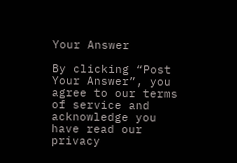Your Answer

By clicking “Post Your Answer”, you agree to our terms of service and acknowledge you have read our privacy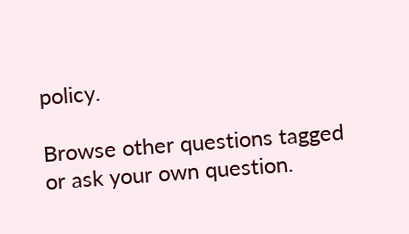policy.

Browse other questions tagged or ask your own question.